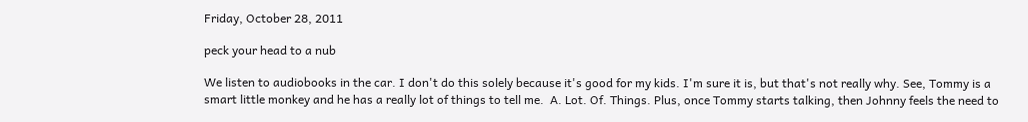Friday, October 28, 2011

peck your head to a nub

We listen to audiobooks in the car. I don't do this solely because it's good for my kids. I'm sure it is, but that's not really why. See, Tommy is a smart little monkey and he has a really lot of things to tell me.  A. Lot. Of. Things. Plus, once Tommy starts talking, then Johnny feels the need to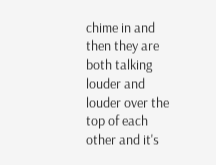chime in and then they are both talking louder and louder over the top of each other and it's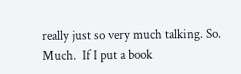really just so very much talking. So. Much.  If I put a book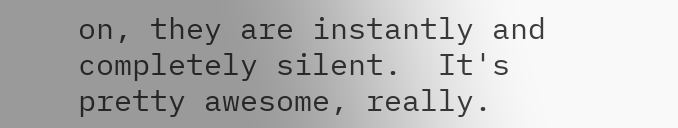on, they are instantly and completely silent.  It's pretty awesome, really.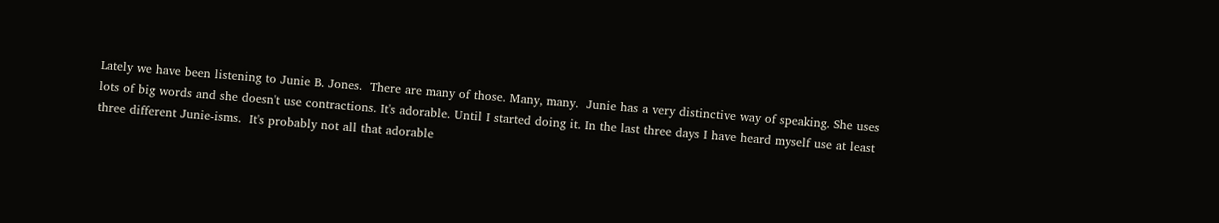Lately we have been listening to Junie B. Jones.  There are many of those. Many, many.  Junie has a very distinctive way of speaking. She uses lots of big words and she doesn't use contractions. It's adorable. Until I started doing it. In the last three days I have heard myself use at least three different Junie-isms.  It's probably not all that adorable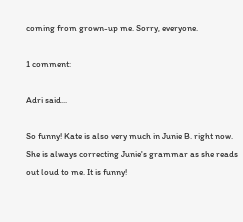coming from grown-up me. Sorry, everyone.

1 comment:

Adri said...

So funny! Kate is also very much in Junie B. right now. She is always correcting Junie's grammar as she reads out loud to me. It is funny!